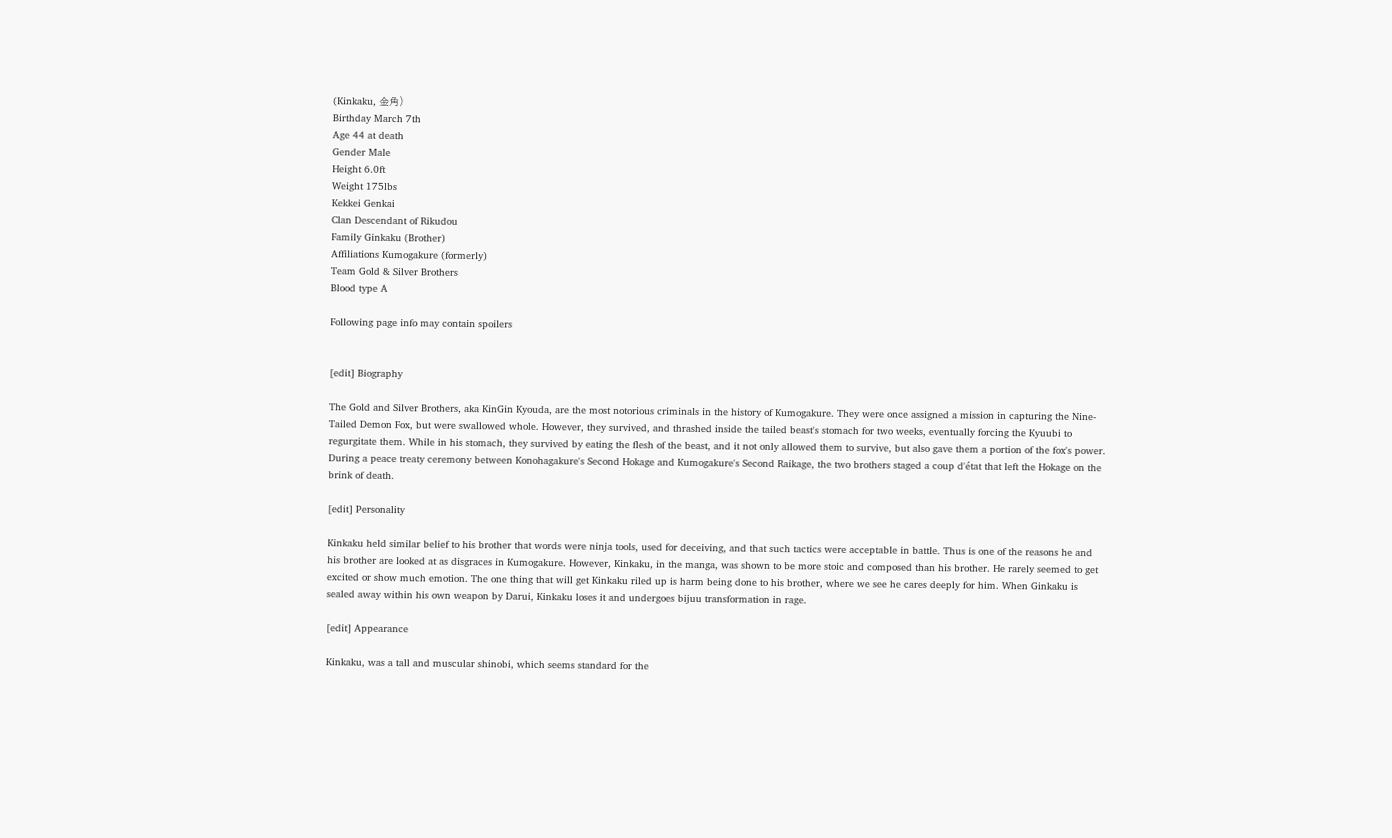(Kinkaku, 金角)
Birthday March 7th
Age 44 at death
Gender Male
Height 6.0ft
Weight 175lbs
Kekkei Genkai
Clan Descendant of Rikudou
Family Ginkaku (Brother)
Affiliations Kumogakure (formerly)
Team Gold & Silver Brothers
Blood type A

Following page info may contain spoilers


[edit] Biography

The Gold and Silver Brothers, aka KinGin Kyouda, are the most notorious criminals in the history of Kumogakure. They were once assigned a mission in capturing the Nine-Tailed Demon Fox, but were swallowed whole. However, they survived, and thrashed inside the tailed beast's stomach for two weeks, eventually forcing the Kyuubi to regurgitate them. While in his stomach, they survived by eating the flesh of the beast, and it not only allowed them to survive, but also gave them a portion of the fox's power. During a peace treaty ceremony between Konohagakure's Second Hokage and Kumogakure's Second Raikage, the two brothers staged a coup d'état that left the Hokage on the brink of death.

[edit] Personality

Kinkaku held similar belief to his brother that words were ninja tools, used for deceiving, and that such tactics were acceptable in battle. Thus is one of the reasons he and his brother are looked at as disgraces in Kumogakure. However, Kinkaku, in the manga, was shown to be more stoic and composed than his brother. He rarely seemed to get excited or show much emotion. The one thing that will get Kinkaku riled up is harm being done to his brother, where we see he cares deeply for him. When Ginkaku is sealed away within his own weapon by Darui, Kinkaku loses it and undergoes bijuu transformation in rage.

[edit] Appearance

Kinkaku, was a tall and muscular shinobi, which seems standard for the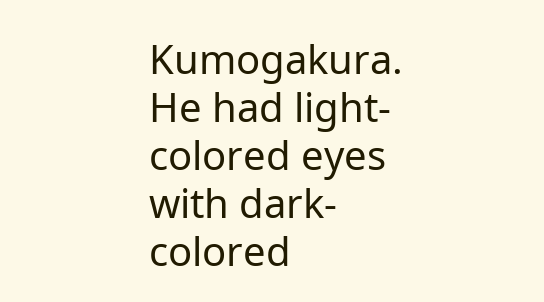Kumogakura. He had light-colored eyes with dark-colored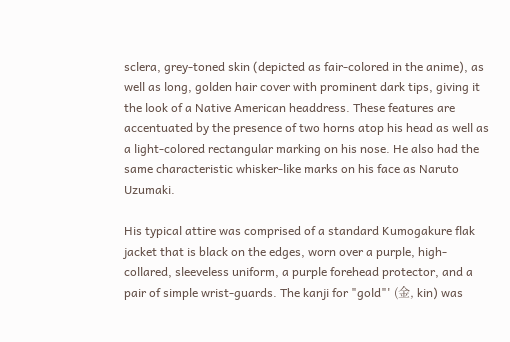sclera, grey-toned skin (depicted as fair-colored in the anime), as well as long, golden hair cover with prominent dark tips, giving it the look of a Native American headdress. These features are accentuated by the presence of two horns atop his head as well as a light-colored rectangular marking on his nose. He also had the same characteristic whisker-like marks on his face as Naruto Uzumaki.

His typical attire was comprised of a standard Kumogakure flak jacket that is black on the edges, worn over a purple, high-collared, sleeveless uniform, a purple forehead protector, and a pair of simple wrist-guards. The kanji for "gold"' (金, kin) was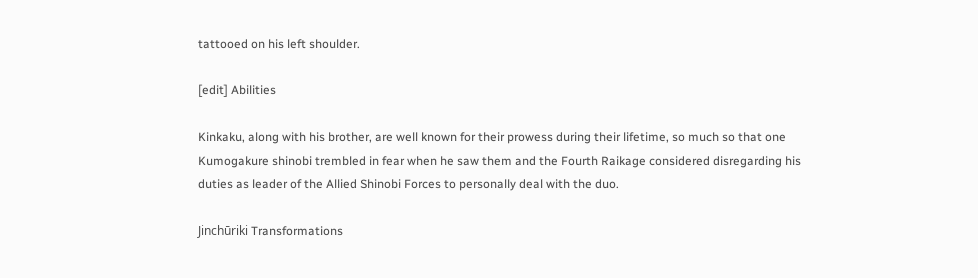tattooed on his left shoulder.

[edit] Abilities

Kinkaku, along with his brother, are well known for their prowess during their lifetime, so much so that one Kumogakure shinobi trembled in fear when he saw them and the Fourth Raikage considered disregarding his duties as leader of the Allied Shinobi Forces to personally deal with the duo.

Jinchūriki Transformations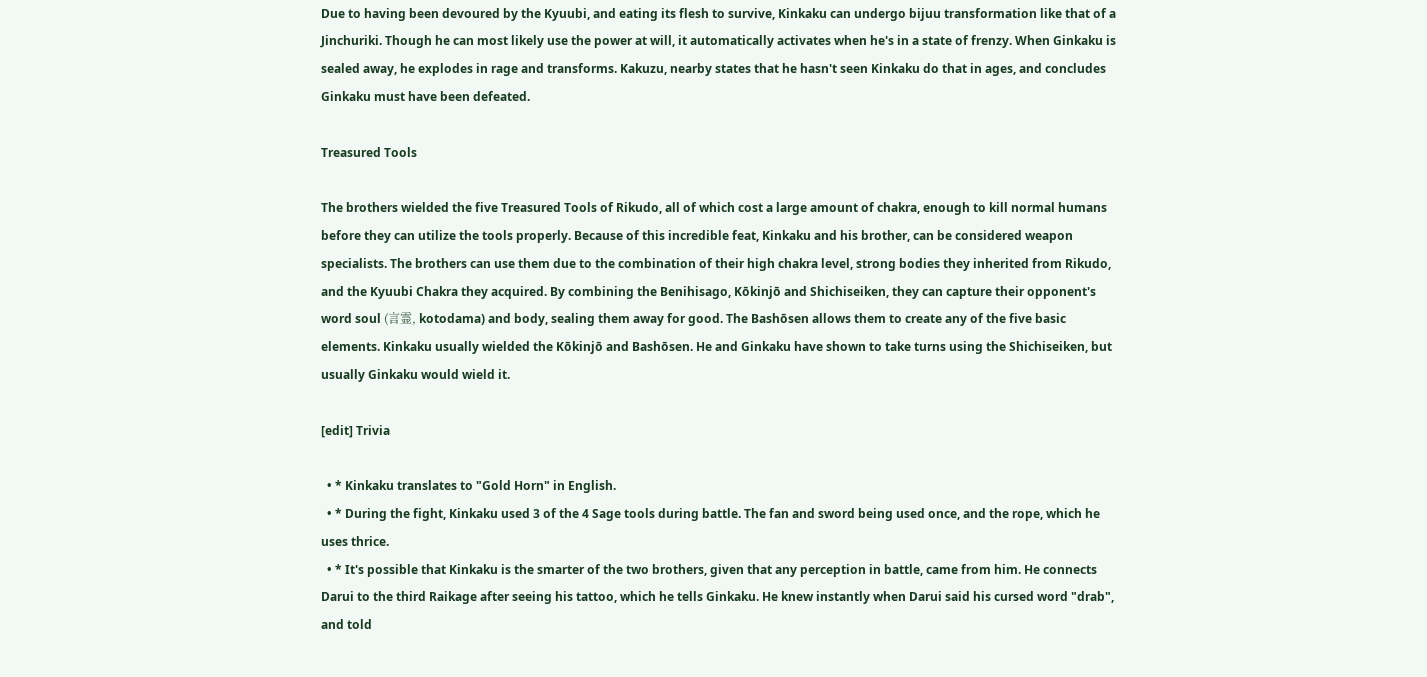Due to having been devoured by the Kyuubi, and eating its flesh to survive, Kinkaku can undergo bijuu transformation like that of a Jinchuriki. Though he can most likely use the power at will, it automatically activates when he's in a state of frenzy. When Ginkaku is sealed away, he explodes in rage and transforms. Kakuzu, nearby states that he hasn't seen Kinkaku do that in ages, and concludes Ginkaku must have been defeated.

Treasured Tools

The brothers wielded the five Treasured Tools of Rikudo, all of which cost a large amount of chakra, enough to kill normal humans before they can utilize the tools properly. Because of this incredible feat, Kinkaku and his brother, can be considered weapon specialists. The brothers can use them due to the combination of their high chakra level, strong bodies they inherited from Rikudo, and the Kyuubi Chakra they acquired. By combining the Benihisago, Kōkinjō and Shichiseiken, they can capture their opponent's word soul (言霊, kotodama) and body, sealing them away for good. The Bashōsen allows them to create any of the five basic elements. Kinkaku usually wielded the Kōkinjō and Bashōsen. He and Ginkaku have shown to take turns using the Shichiseiken, but usually Ginkaku would wield it.

[edit] Trivia

  • * Kinkaku translates to "Gold Horn" in English.
  • * During the fight, Kinkaku used 3 of the 4 Sage tools during battle. The fan and sword being used once, and the rope, which he uses thrice.
  • * It's possible that Kinkaku is the smarter of the two brothers, given that any perception in battle, came from him. He connects Darui to the third Raikage after seeing his tattoo, which he tells Ginkaku. He knew instantly when Darui said his cursed word "drab", and told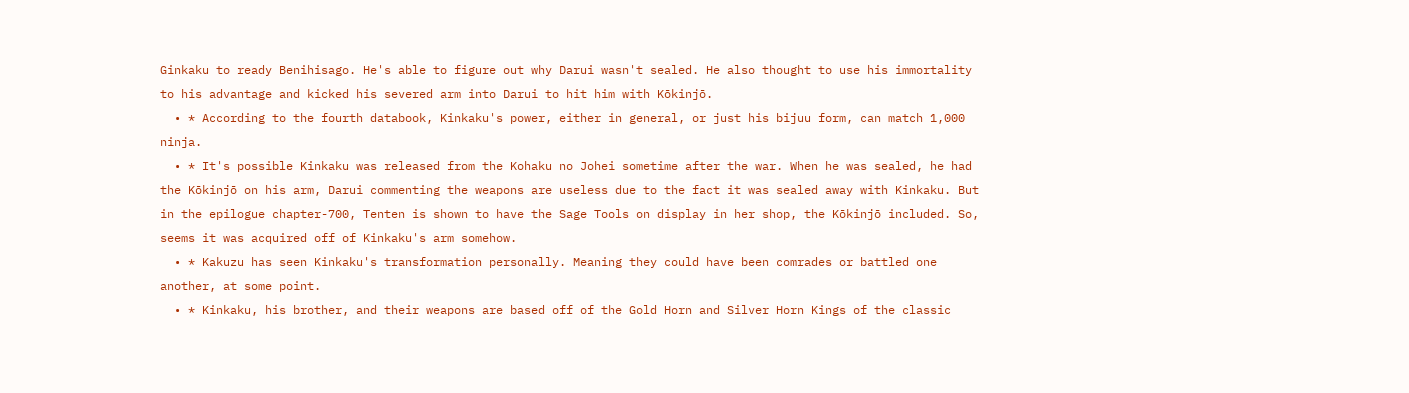Ginkaku to ready Benihisago. He's able to figure out why Darui wasn't sealed. He also thought to use his immortality to his advantage and kicked his severed arm into Darui to hit him with Kōkinjō.
  • * According to the fourth databook, Kinkaku's power, either in general, or just his bijuu form, can match 1,000 ninja.
  • * It's possible Kinkaku was released from the Kohaku no Johei sometime after the war. When he was sealed, he had the Kōkinjō on his arm, Darui commenting the weapons are useless due to the fact it was sealed away with Kinkaku. But in the epilogue chapter-700, Tenten is shown to have the Sage Tools on display in her shop, the Kōkinjō included. So, seems it was acquired off of Kinkaku's arm somehow.
  • * Kakuzu has seen Kinkaku's transformation personally. Meaning they could have been comrades or battled one another, at some point.
  • * Kinkaku, his brother, and their weapons are based off of the Gold Horn and Silver Horn Kings of the classic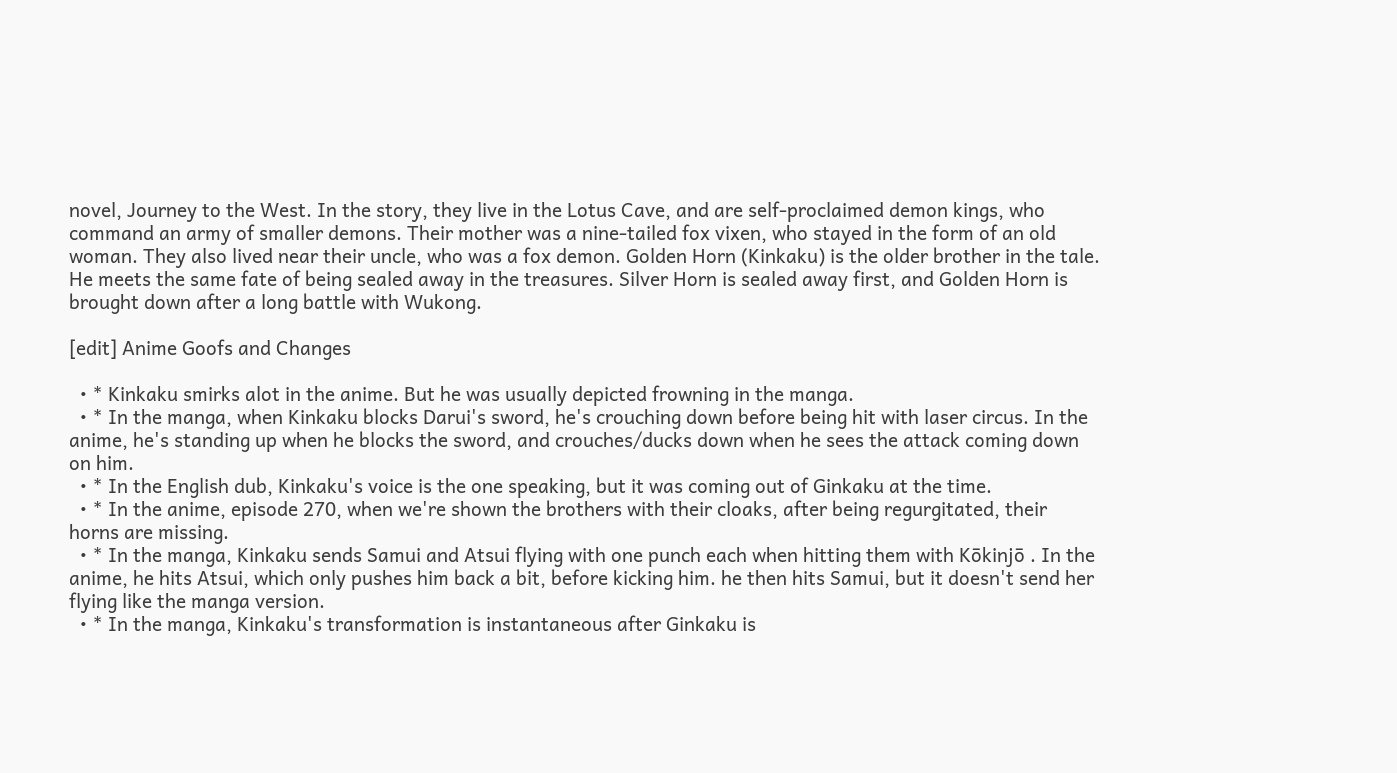novel, Journey to the West. In the story, they live in the Lotus Cave, and are self-proclaimed demon kings, who command an army of smaller demons. Their mother was a nine-tailed fox vixen, who stayed in the form of an old woman. They also lived near their uncle, who was a fox demon. Golden Horn (Kinkaku) is the older brother in the tale. He meets the same fate of being sealed away in the treasures. Silver Horn is sealed away first, and Golden Horn is brought down after a long battle with Wukong.

[edit] Anime Goofs and Changes

  • * Kinkaku smirks alot in the anime. But he was usually depicted frowning in the manga.
  • * In the manga, when Kinkaku blocks Darui's sword, he's crouching down before being hit with laser circus. In the anime, he's standing up when he blocks the sword, and crouches/ducks down when he sees the attack coming down on him.
  • * In the English dub, Kinkaku's voice is the one speaking, but it was coming out of Ginkaku at the time.
  • * In the anime, episode 270, when we're shown the brothers with their cloaks, after being regurgitated, their horns are missing.
  • * In the manga, Kinkaku sends Samui and Atsui flying with one punch each when hitting them with Kōkinjō . In the anime, he hits Atsui, which only pushes him back a bit, before kicking him. he then hits Samui, but it doesn't send her flying like the manga version.
  • * In the manga, Kinkaku's transformation is instantaneous after Ginkaku is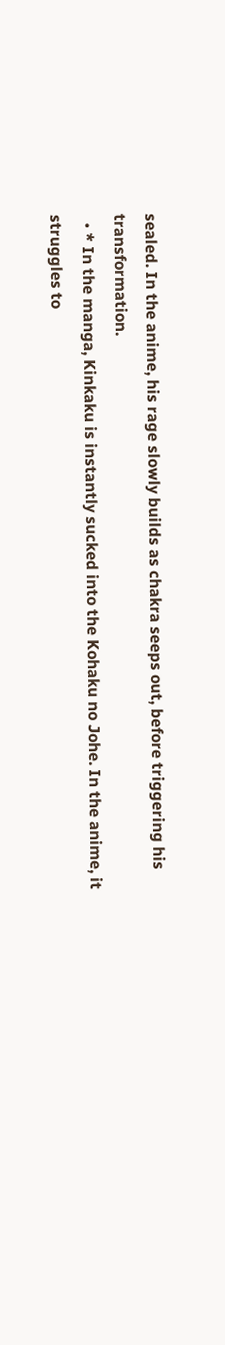sealed. In the anime, his rage slowly builds as chakra seeps out, before triggering his transformation.
  • * In the manga, Kinkaku is instantly sucked into the Kohaku no Johe. In the anime, it struggles to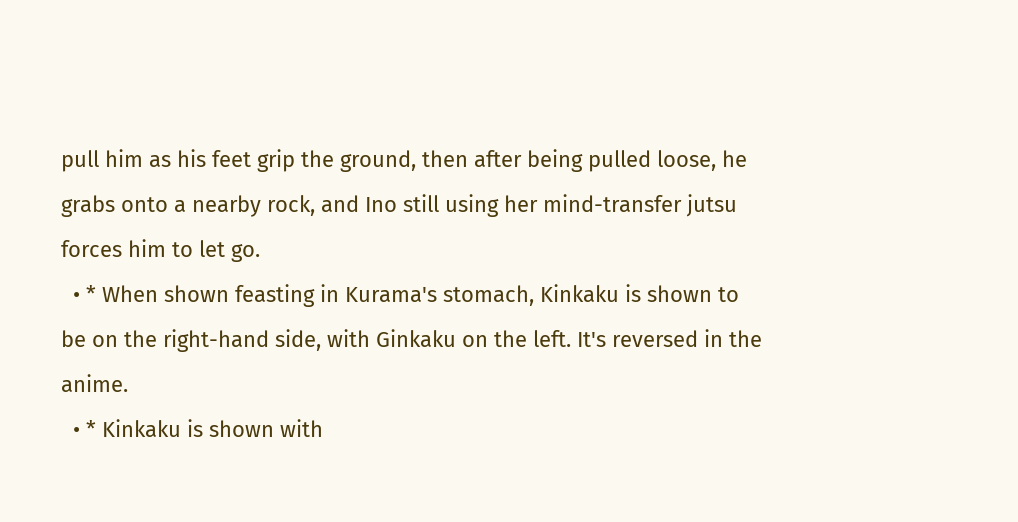pull him as his feet grip the ground, then after being pulled loose, he grabs onto a nearby rock, and Ino still using her mind-transfer jutsu forces him to let go.
  • * When shown feasting in Kurama's stomach, Kinkaku is shown to be on the right-hand side, with Ginkaku on the left. It's reversed in the anime.
  • * Kinkaku is shown with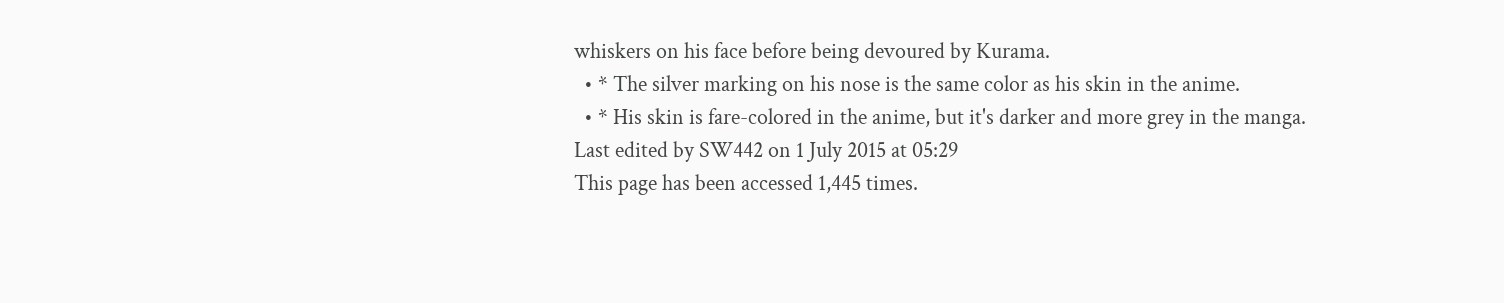whiskers on his face before being devoured by Kurama.
  • * The silver marking on his nose is the same color as his skin in the anime.
  • * His skin is fare-colored in the anime, but it's darker and more grey in the manga.
Last edited by SW442 on 1 July 2015 at 05:29
This page has been accessed 1,445 times.